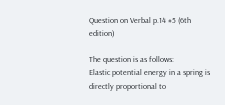Question on Verbal p.14 #5 (6th edition)

The question is as follows:
Elastic potential energy in a spring is directly proportional to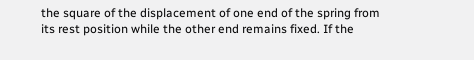the square of the displacement of one end of the spring from its rest position while the other end remains fixed. If the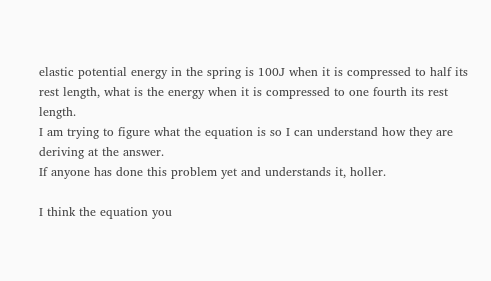elastic potential energy in the spring is 100J when it is compressed to half its rest length, what is the energy when it is compressed to one fourth its rest length.
I am trying to figure what the equation is so I can understand how they are deriving at the answer.
If anyone has done this problem yet and understands it, holler.

I think the equation you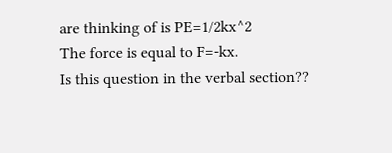are thinking of is PE=1/2kx^2
The force is equal to F=-kx.
Is this question in the verbal section??